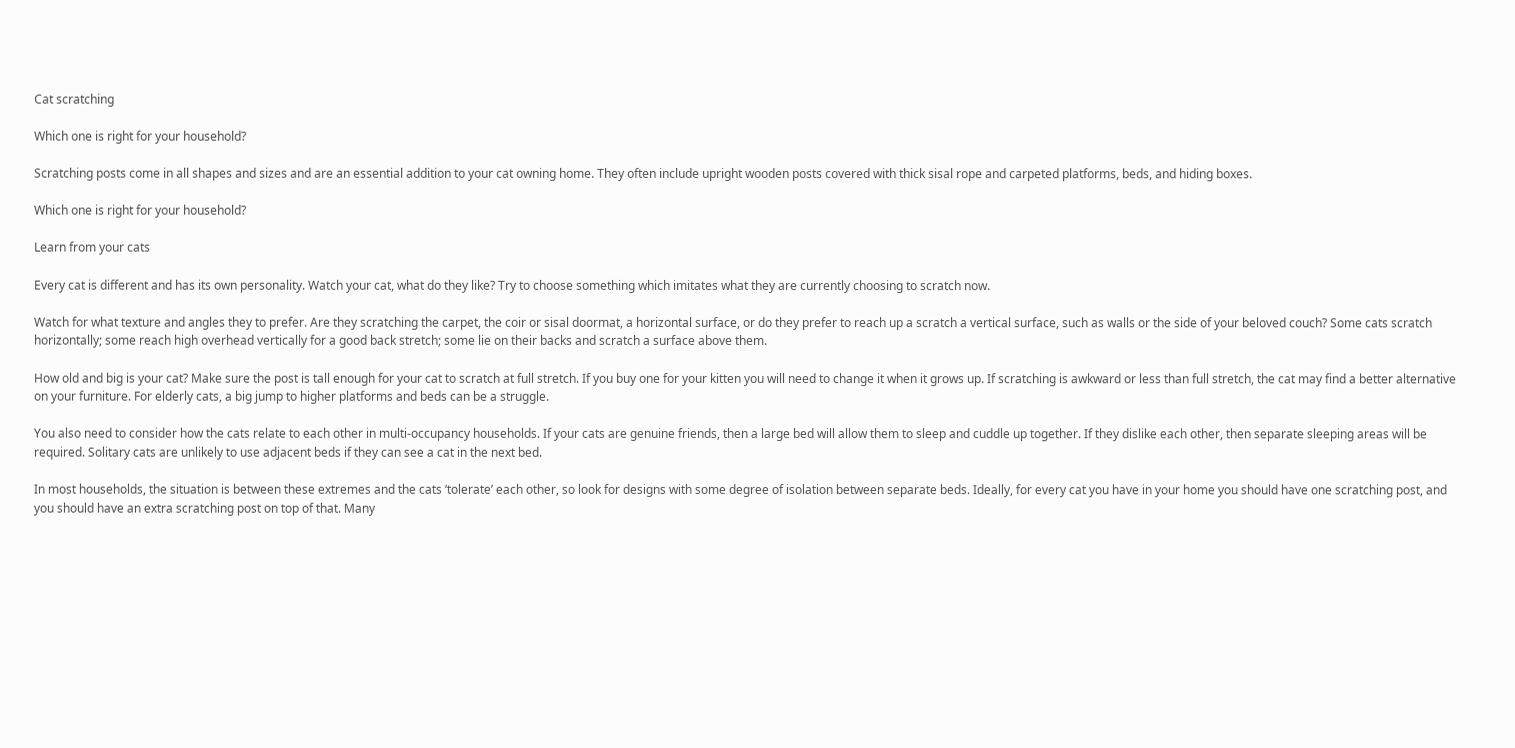Cat scratching

Which one is right for your household?

Scratching posts come in all shapes and sizes and are an essential addition to your cat owning home. They often include upright wooden posts covered with thick sisal rope and carpeted platforms, beds, and hiding boxes.

Which one is right for your household?

Learn from your cats

Every cat is different and has its own personality. Watch your cat, what do they like? Try to choose something which imitates what they are currently choosing to scratch now.

Watch for what texture and angles they to prefer. Are they scratching the carpet, the coir or sisal doormat, a horizontal surface, or do they prefer to reach up a scratch a vertical surface, such as walls or the side of your beloved couch? Some cats scratch horizontally; some reach high overhead vertically for a good back stretch; some lie on their backs and scratch a surface above them.

How old and big is your cat? Make sure the post is tall enough for your cat to scratch at full stretch. If you buy one for your kitten you will need to change it when it grows up. If scratching is awkward or less than full stretch, the cat may find a better alternative on your furniture. For elderly cats, a big jump to higher platforms and beds can be a struggle.

You also need to consider how the cats relate to each other in multi-occupancy households. If your cats are genuine friends, then a large bed will allow them to sleep and cuddle up together. If they dislike each other, then separate sleeping areas will be required. Solitary cats are unlikely to use adjacent beds if they can see a cat in the next bed.

In most households, the situation is between these extremes and the cats ‘tolerate’ each other, so look for designs with some degree of isolation between separate beds. Ideally, for every cat you have in your home you should have one scratching post, and you should have an extra scratching post on top of that. Many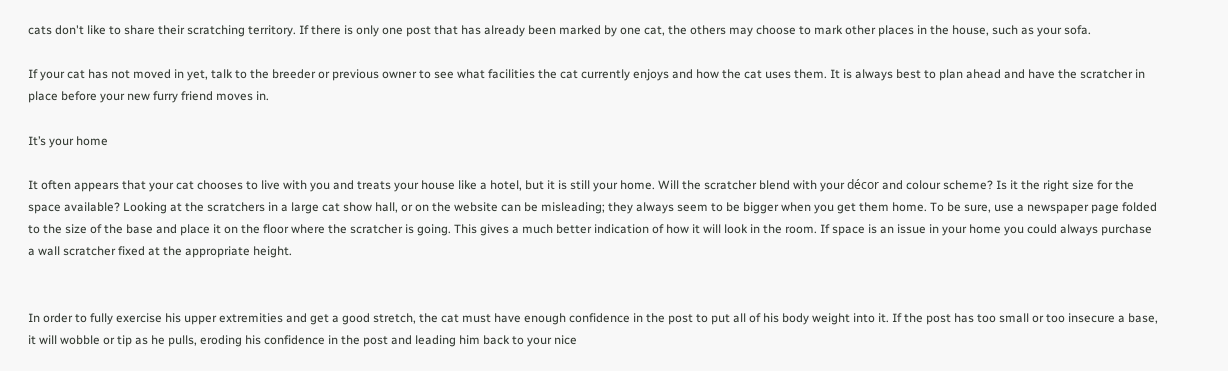cats don't like to share their scratching territory. If there is only one post that has already been marked by one cat, the others may choose to mark other places in the house, such as your sofa.

If your cat has not moved in yet, talk to the breeder or previous owner to see what facilities the cat currently enjoys and how the cat uses them. It is always best to plan ahead and have the scratcher in place before your new furry friend moves in.

It’s your home

It often appears that your cat chooses to live with you and treats your house like a hotel, but it is still your home. Will the scratcher blend with your décor and colour scheme? Is it the right size for the space available? Looking at the scratchers in a large cat show hall, or on the website can be misleading; they always seem to be bigger when you get them home. To be sure, use a newspaper page folded to the size of the base and place it on the floor where the scratcher is going. This gives a much better indication of how it will look in the room. If space is an issue in your home you could always purchase a wall scratcher fixed at the appropriate height.


In order to fully exercise his upper extremities and get a good stretch, the cat must have enough confidence in the post to put all of his body weight into it. If the post has too small or too insecure a base, it will wobble or tip as he pulls, eroding his confidence in the post and leading him back to your nice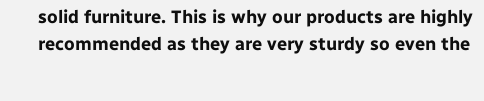solid furniture. This is why our products are highly recommended as they are very sturdy so even the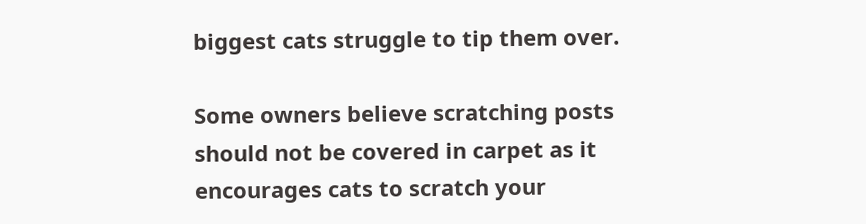biggest cats struggle to tip them over.

Some owners believe scratching posts should not be covered in carpet as it encourages cats to scratch your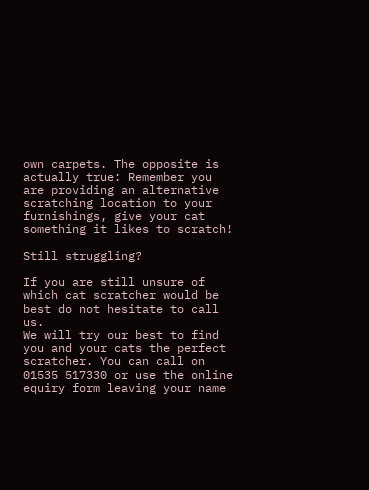own carpets. The opposite is actually true: Remember you are providing an alternative scratching location to your furnishings, give your cat something it likes to scratch!

Still struggling?

If you are still unsure of which cat scratcher would be best do not hesitate to call us.
We will try our best to find you and your cats the perfect scratcher. You can call on 01535 517330 or use the online equiry form leaving your name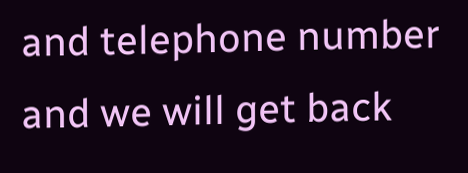and telephone number and we will get back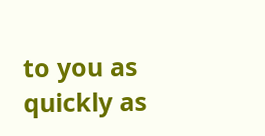to you as quickly as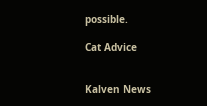possible.

Cat Advice


Kalven News